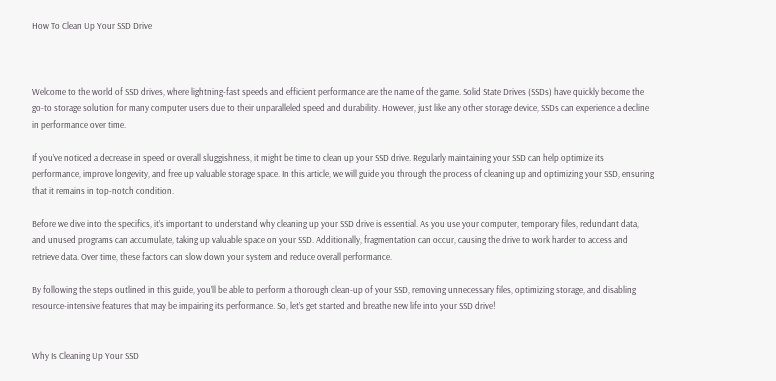How To Clean Up Your SSD Drive



Welcome to the world of SSD drives, where lightning-fast speeds and efficient performance are the name of the game. Solid State Drives (SSDs) have quickly become the go-to storage solution for many computer users due to their unparalleled speed and durability. However, just like any other storage device, SSDs can experience a decline in performance over time.

If you’ve noticed a decrease in speed or overall sluggishness, it might be time to clean up your SSD drive. Regularly maintaining your SSD can help optimize its performance, improve longevity, and free up valuable storage space. In this article, we will guide you through the process of cleaning up and optimizing your SSD, ensuring that it remains in top-notch condition.

Before we dive into the specifics, it’s important to understand why cleaning up your SSD drive is essential. As you use your computer, temporary files, redundant data, and unused programs can accumulate, taking up valuable space on your SSD. Additionally, fragmentation can occur, causing the drive to work harder to access and retrieve data. Over time, these factors can slow down your system and reduce overall performance.

By following the steps outlined in this guide, you’ll be able to perform a thorough clean-up of your SSD, removing unnecessary files, optimizing storage, and disabling resource-intensive features that may be impairing its performance. So, let’s get started and breathe new life into your SSD drive!


Why Is Cleaning Up Your SSD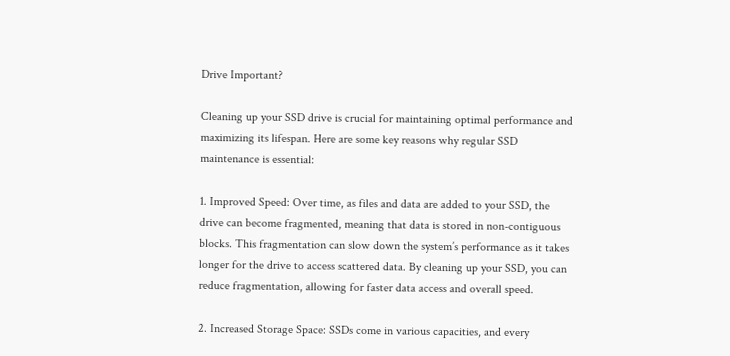Drive Important?

Cleaning up your SSD drive is crucial for maintaining optimal performance and maximizing its lifespan. Here are some key reasons why regular SSD maintenance is essential:

1. Improved Speed: Over time, as files and data are added to your SSD, the drive can become fragmented, meaning that data is stored in non-contiguous blocks. This fragmentation can slow down the system’s performance as it takes longer for the drive to access scattered data. By cleaning up your SSD, you can reduce fragmentation, allowing for faster data access and overall speed.

2. Increased Storage Space: SSDs come in various capacities, and every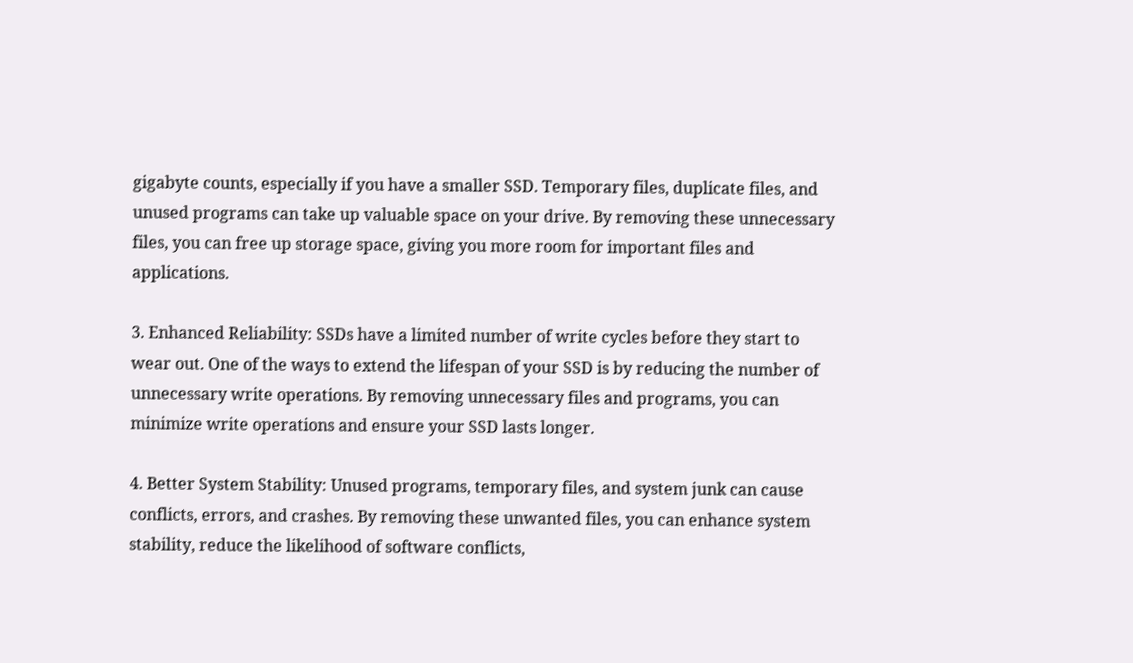gigabyte counts, especially if you have a smaller SSD. Temporary files, duplicate files, and unused programs can take up valuable space on your drive. By removing these unnecessary files, you can free up storage space, giving you more room for important files and applications.

3. Enhanced Reliability: SSDs have a limited number of write cycles before they start to wear out. One of the ways to extend the lifespan of your SSD is by reducing the number of unnecessary write operations. By removing unnecessary files and programs, you can minimize write operations and ensure your SSD lasts longer.

4. Better System Stability: Unused programs, temporary files, and system junk can cause conflicts, errors, and crashes. By removing these unwanted files, you can enhance system stability, reduce the likelihood of software conflicts,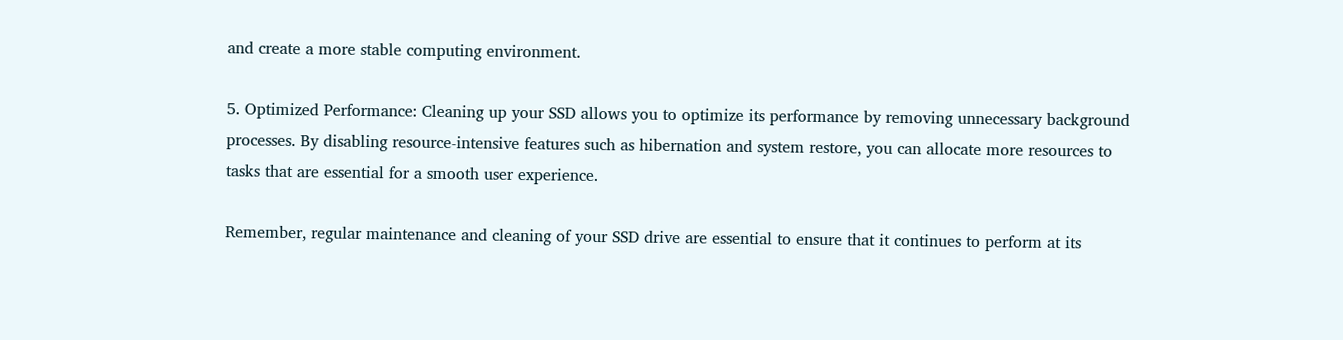and create a more stable computing environment.

5. Optimized Performance: Cleaning up your SSD allows you to optimize its performance by removing unnecessary background processes. By disabling resource-intensive features such as hibernation and system restore, you can allocate more resources to tasks that are essential for a smooth user experience.

Remember, regular maintenance and cleaning of your SSD drive are essential to ensure that it continues to perform at its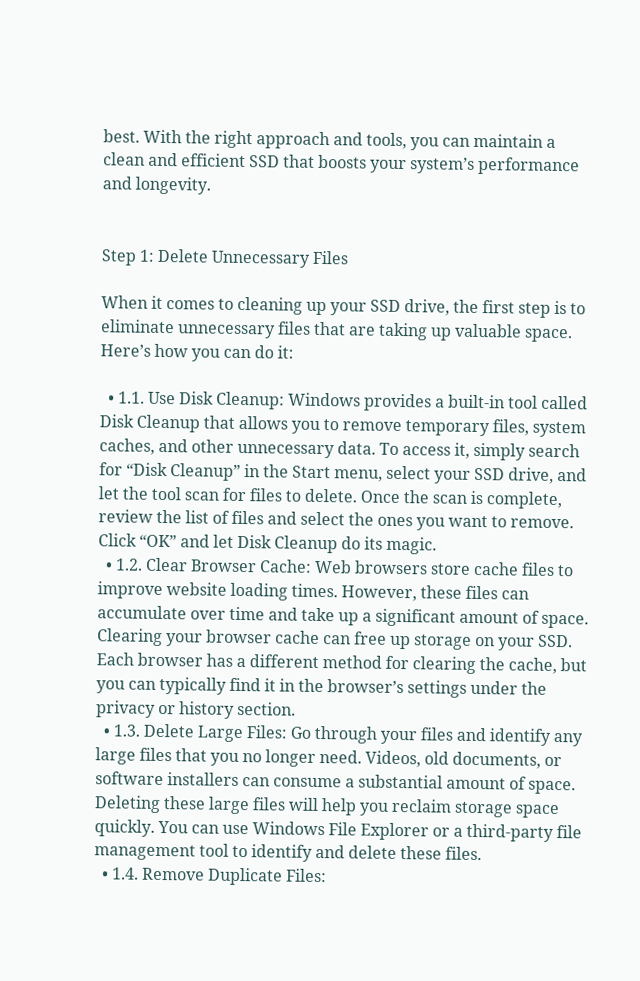best. With the right approach and tools, you can maintain a clean and efficient SSD that boosts your system’s performance and longevity.


Step 1: Delete Unnecessary Files

When it comes to cleaning up your SSD drive, the first step is to eliminate unnecessary files that are taking up valuable space. Here’s how you can do it:

  • 1.1. Use Disk Cleanup: Windows provides a built-in tool called Disk Cleanup that allows you to remove temporary files, system caches, and other unnecessary data. To access it, simply search for “Disk Cleanup” in the Start menu, select your SSD drive, and let the tool scan for files to delete. Once the scan is complete, review the list of files and select the ones you want to remove. Click “OK” and let Disk Cleanup do its magic.
  • 1.2. Clear Browser Cache: Web browsers store cache files to improve website loading times. However, these files can accumulate over time and take up a significant amount of space. Clearing your browser cache can free up storage on your SSD. Each browser has a different method for clearing the cache, but you can typically find it in the browser’s settings under the privacy or history section.
  • 1.3. Delete Large Files: Go through your files and identify any large files that you no longer need. Videos, old documents, or software installers can consume a substantial amount of space. Deleting these large files will help you reclaim storage space quickly. You can use Windows File Explorer or a third-party file management tool to identify and delete these files.
  • 1.4. Remove Duplicate Files: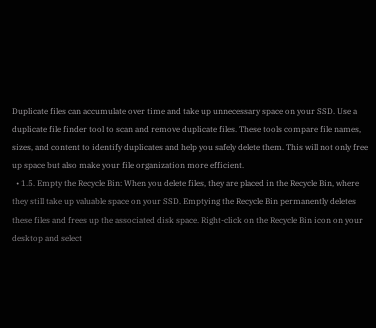Duplicate files can accumulate over time and take up unnecessary space on your SSD. Use a duplicate file finder tool to scan and remove duplicate files. These tools compare file names, sizes, and content to identify duplicates and help you safely delete them. This will not only free up space but also make your file organization more efficient.
  • 1.5. Empty the Recycle Bin: When you delete files, they are placed in the Recycle Bin, where they still take up valuable space on your SSD. Emptying the Recycle Bin permanently deletes these files and frees up the associated disk space. Right-click on the Recycle Bin icon on your desktop and select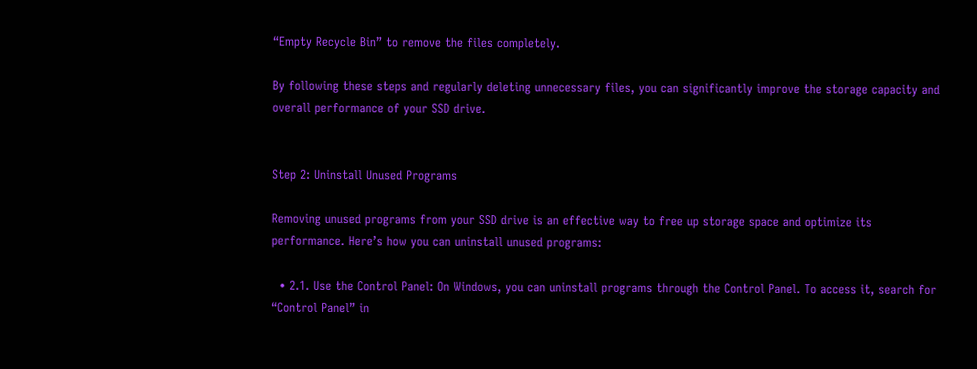“Empty Recycle Bin” to remove the files completely.

By following these steps and regularly deleting unnecessary files, you can significantly improve the storage capacity and overall performance of your SSD drive.


Step 2: Uninstall Unused Programs

Removing unused programs from your SSD drive is an effective way to free up storage space and optimize its performance. Here’s how you can uninstall unused programs:

  • 2.1. Use the Control Panel: On Windows, you can uninstall programs through the Control Panel. To access it, search for “Control Panel” in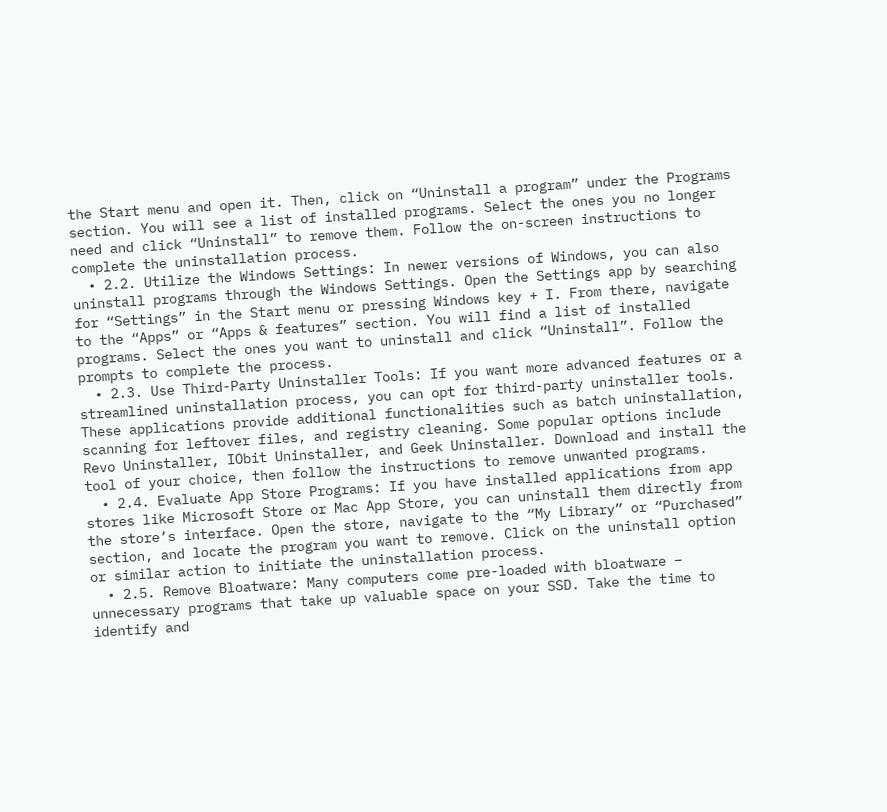the Start menu and open it. Then, click on “Uninstall a program” under the Programs section. You will see a list of installed programs. Select the ones you no longer need and click “Uninstall” to remove them. Follow the on-screen instructions to complete the uninstallation process.
  • 2.2. Utilize the Windows Settings: In newer versions of Windows, you can also uninstall programs through the Windows Settings. Open the Settings app by searching for “Settings” in the Start menu or pressing Windows key + I. From there, navigate to the “Apps” or “Apps & features” section. You will find a list of installed programs. Select the ones you want to uninstall and click “Uninstall”. Follow the prompts to complete the process.
  • 2.3. Use Third-Party Uninstaller Tools: If you want more advanced features or a streamlined uninstallation process, you can opt for third-party uninstaller tools. These applications provide additional functionalities such as batch uninstallation, scanning for leftover files, and registry cleaning. Some popular options include Revo Uninstaller, IObit Uninstaller, and Geek Uninstaller. Download and install the tool of your choice, then follow the instructions to remove unwanted programs.
  • 2.4. Evaluate App Store Programs: If you have installed applications from app stores like Microsoft Store or Mac App Store, you can uninstall them directly from the store’s interface. Open the store, navigate to the “My Library” or “Purchased” section, and locate the program you want to remove. Click on the uninstall option or similar action to initiate the uninstallation process.
  • 2.5. Remove Bloatware: Many computers come pre-loaded with bloatware – unnecessary programs that take up valuable space on your SSD. Take the time to identify and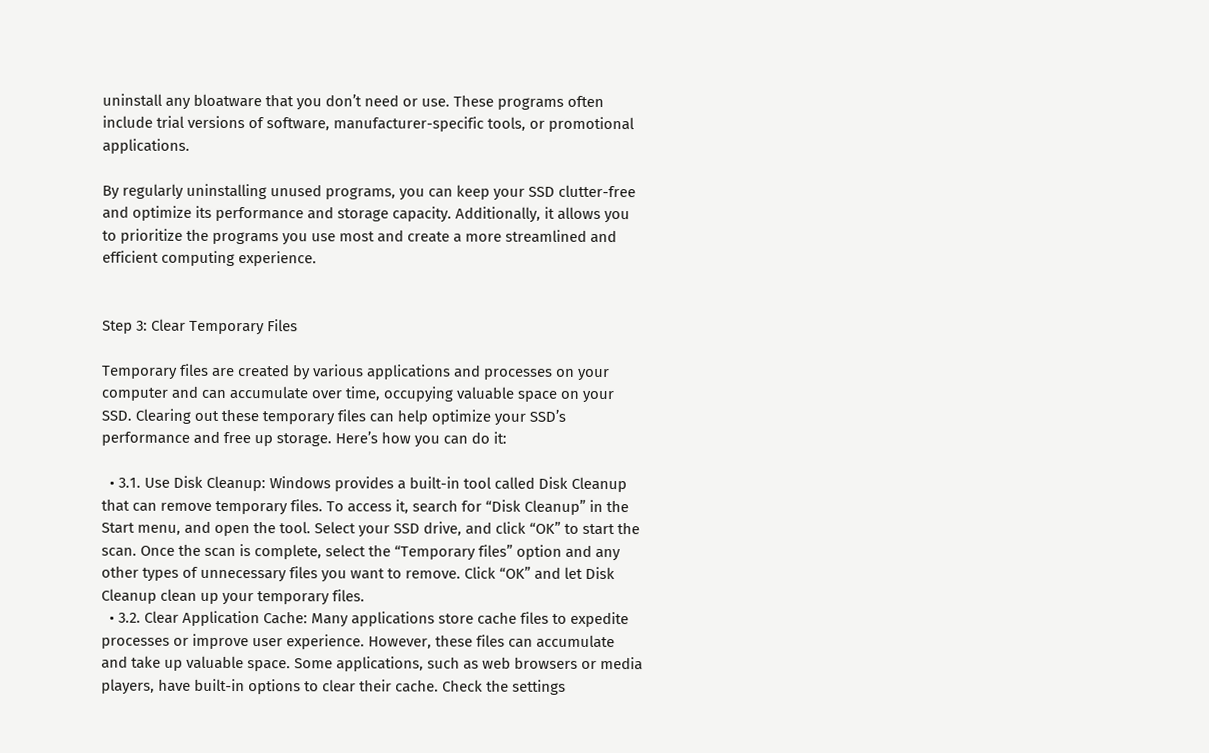uninstall any bloatware that you don’t need or use. These programs often include trial versions of software, manufacturer-specific tools, or promotional applications.

By regularly uninstalling unused programs, you can keep your SSD clutter-free and optimize its performance and storage capacity. Additionally, it allows you to prioritize the programs you use most and create a more streamlined and efficient computing experience.


Step 3: Clear Temporary Files

Temporary files are created by various applications and processes on your computer and can accumulate over time, occupying valuable space on your SSD. Clearing out these temporary files can help optimize your SSD’s performance and free up storage. Here’s how you can do it:

  • 3.1. Use Disk Cleanup: Windows provides a built-in tool called Disk Cleanup that can remove temporary files. To access it, search for “Disk Cleanup” in the Start menu, and open the tool. Select your SSD drive, and click “OK” to start the scan. Once the scan is complete, select the “Temporary files” option and any other types of unnecessary files you want to remove. Click “OK” and let Disk Cleanup clean up your temporary files.
  • 3.2. Clear Application Cache: Many applications store cache files to expedite processes or improve user experience. However, these files can accumulate and take up valuable space. Some applications, such as web browsers or media players, have built-in options to clear their cache. Check the settings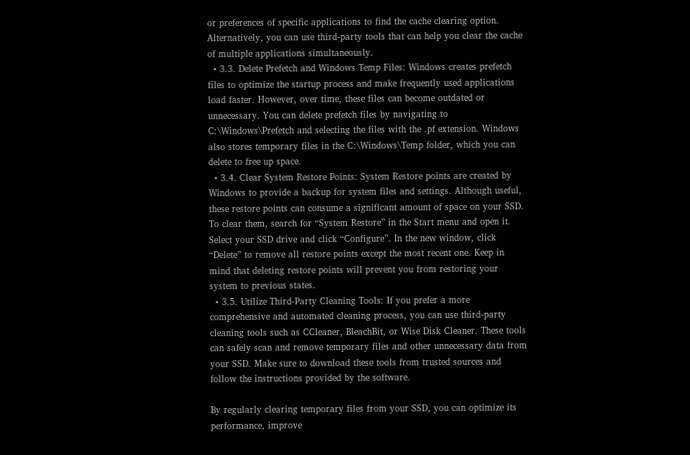or preferences of specific applications to find the cache clearing option. Alternatively, you can use third-party tools that can help you clear the cache of multiple applications simultaneously.
  • 3.3. Delete Prefetch and Windows Temp Files: Windows creates prefetch files to optimize the startup process and make frequently used applications load faster. However, over time, these files can become outdated or unnecessary. You can delete prefetch files by navigating to C:\Windows\Prefetch and selecting the files with the .pf extension. Windows also stores temporary files in the C:\Windows\Temp folder, which you can delete to free up space.
  • 3.4. Clear System Restore Points: System Restore points are created by Windows to provide a backup for system files and settings. Although useful, these restore points can consume a significant amount of space on your SSD. To clear them, search for “System Restore” in the Start menu and open it. Select your SSD drive and click “Configure”. In the new window, click “Delete” to remove all restore points except the most recent one. Keep in mind that deleting restore points will prevent you from restoring your system to previous states.
  • 3.5. Utilize Third-Party Cleaning Tools: If you prefer a more comprehensive and automated cleaning process, you can use third-party cleaning tools such as CCleaner, BleachBit, or Wise Disk Cleaner. These tools can safely scan and remove temporary files and other unnecessary data from your SSD. Make sure to download these tools from trusted sources and follow the instructions provided by the software.

By regularly clearing temporary files from your SSD, you can optimize its performance, improve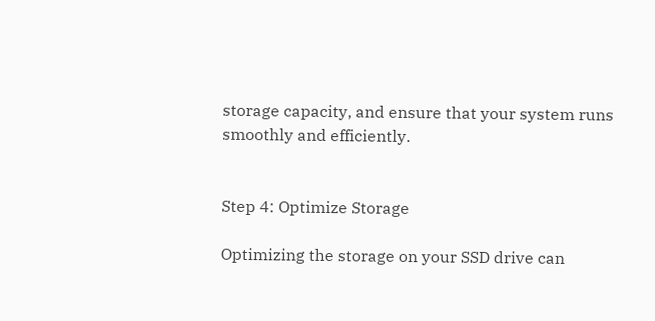storage capacity, and ensure that your system runs smoothly and efficiently.


Step 4: Optimize Storage

Optimizing the storage on your SSD drive can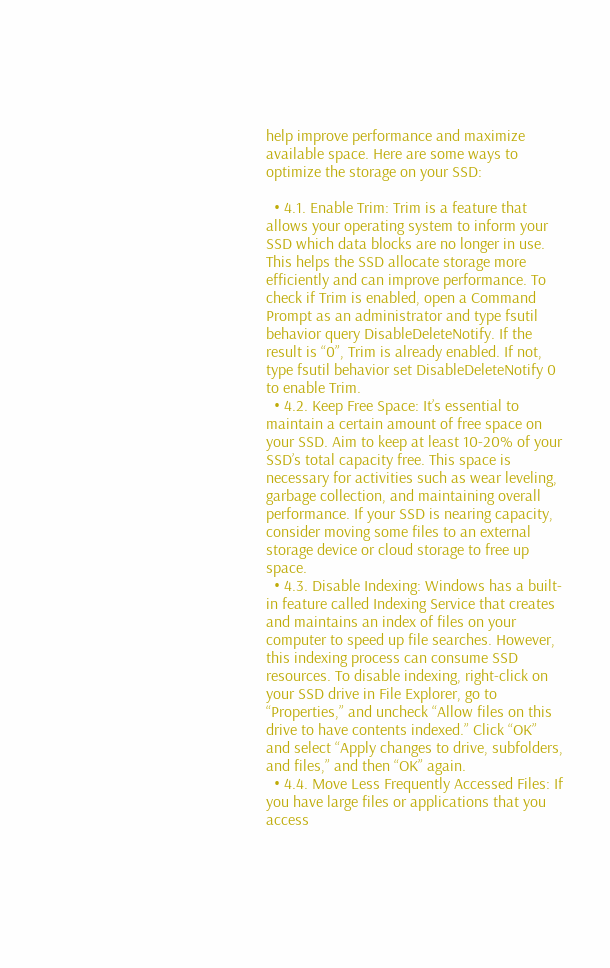help improve performance and maximize available space. Here are some ways to optimize the storage on your SSD:

  • 4.1. Enable Trim: Trim is a feature that allows your operating system to inform your SSD which data blocks are no longer in use. This helps the SSD allocate storage more efficiently and can improve performance. To check if Trim is enabled, open a Command Prompt as an administrator and type fsutil behavior query DisableDeleteNotify. If the result is “0”, Trim is already enabled. If not, type fsutil behavior set DisableDeleteNotify 0 to enable Trim.
  • 4.2. Keep Free Space: It’s essential to maintain a certain amount of free space on your SSD. Aim to keep at least 10-20% of your SSD’s total capacity free. This space is necessary for activities such as wear leveling, garbage collection, and maintaining overall performance. If your SSD is nearing capacity, consider moving some files to an external storage device or cloud storage to free up space.
  • 4.3. Disable Indexing: Windows has a built-in feature called Indexing Service that creates and maintains an index of files on your computer to speed up file searches. However, this indexing process can consume SSD resources. To disable indexing, right-click on your SSD drive in File Explorer, go to “Properties,” and uncheck “Allow files on this drive to have contents indexed.” Click “OK” and select “Apply changes to drive, subfolders, and files,” and then “OK” again.
  • 4.4. Move Less Frequently Accessed Files: If you have large files or applications that you access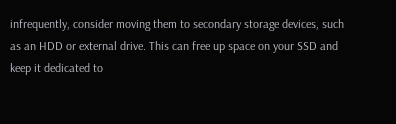infrequently, consider moving them to secondary storage devices, such as an HDD or external drive. This can free up space on your SSD and keep it dedicated to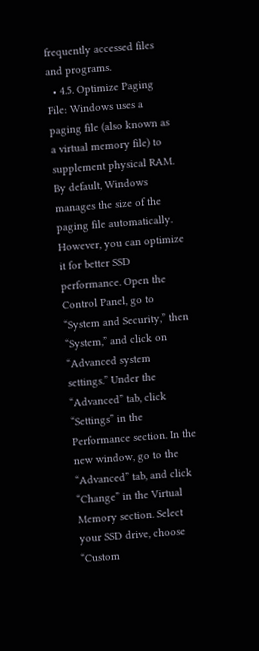frequently accessed files and programs.
  • 4.5. Optimize Paging File: Windows uses a paging file (also known as a virtual memory file) to supplement physical RAM. By default, Windows manages the size of the paging file automatically. However, you can optimize it for better SSD performance. Open the Control Panel, go to “System and Security,” then “System,” and click on “Advanced system settings.” Under the “Advanced” tab, click “Settings” in the Performance section. In the new window, go to the “Advanced” tab, and click “Change” in the Virtual Memory section. Select your SSD drive, choose “Custom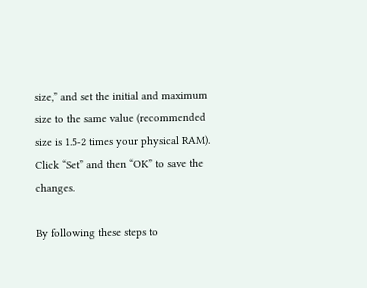size,” and set the initial and maximum size to the same value (recommended size is 1.5-2 times your physical RAM). Click “Set” and then “OK” to save the changes.

By following these steps to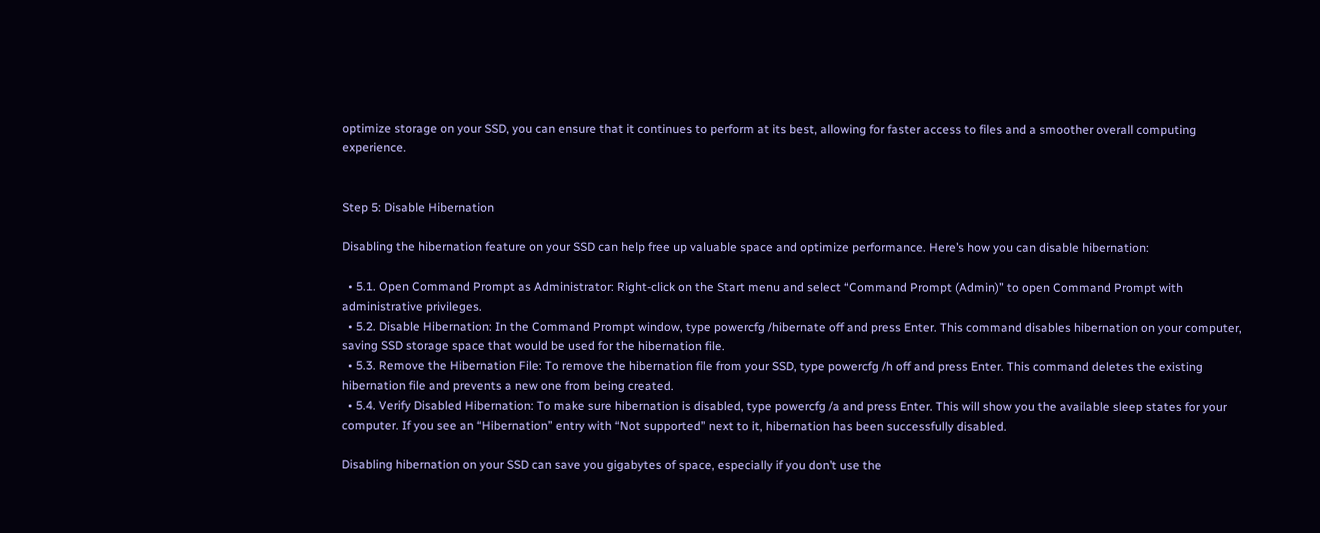optimize storage on your SSD, you can ensure that it continues to perform at its best, allowing for faster access to files and a smoother overall computing experience.


Step 5: Disable Hibernation

Disabling the hibernation feature on your SSD can help free up valuable space and optimize performance. Here’s how you can disable hibernation:

  • 5.1. Open Command Prompt as Administrator: Right-click on the Start menu and select “Command Prompt (Admin)” to open Command Prompt with administrative privileges.
  • 5.2. Disable Hibernation: In the Command Prompt window, type powercfg /hibernate off and press Enter. This command disables hibernation on your computer, saving SSD storage space that would be used for the hibernation file.
  • 5.3. Remove the Hibernation File: To remove the hibernation file from your SSD, type powercfg /h off and press Enter. This command deletes the existing hibernation file and prevents a new one from being created.
  • 5.4. Verify Disabled Hibernation: To make sure hibernation is disabled, type powercfg /a and press Enter. This will show you the available sleep states for your computer. If you see an “Hibernation” entry with “Not supported” next to it, hibernation has been successfully disabled.

Disabling hibernation on your SSD can save you gigabytes of space, especially if you don’t use the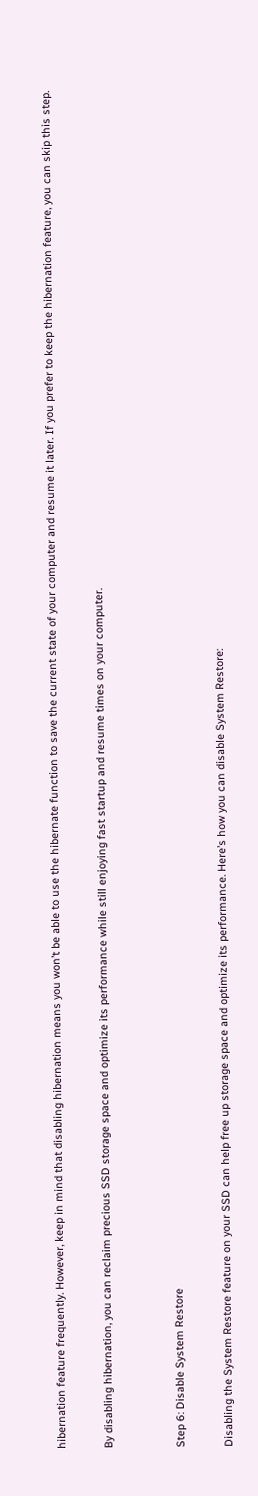hibernation feature frequently. However, keep in mind that disabling hibernation means you won’t be able to use the hibernate function to save the current state of your computer and resume it later. If you prefer to keep the hibernation feature, you can skip this step.

By disabling hibernation, you can reclaim precious SSD storage space and optimize its performance while still enjoying fast startup and resume times on your computer.


Step 6: Disable System Restore

Disabling the System Restore feature on your SSD can help free up storage space and optimize its performance. Here’s how you can disable System Restore: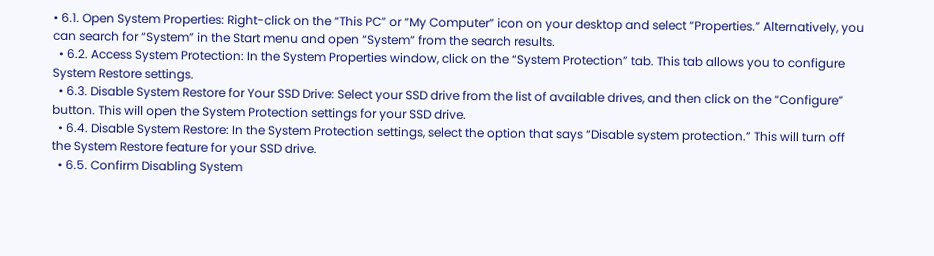• 6.1. Open System Properties: Right-click on the “This PC” or “My Computer” icon on your desktop and select “Properties.” Alternatively, you can search for “System” in the Start menu and open “System” from the search results.
  • 6.2. Access System Protection: In the System Properties window, click on the “System Protection” tab. This tab allows you to configure System Restore settings.
  • 6.3. Disable System Restore for Your SSD Drive: Select your SSD drive from the list of available drives, and then click on the “Configure” button. This will open the System Protection settings for your SSD drive.
  • 6.4. Disable System Restore: In the System Protection settings, select the option that says “Disable system protection.” This will turn off the System Restore feature for your SSD drive.
  • 6.5. Confirm Disabling System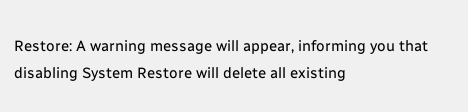Restore: A warning message will appear, informing you that disabling System Restore will delete all existing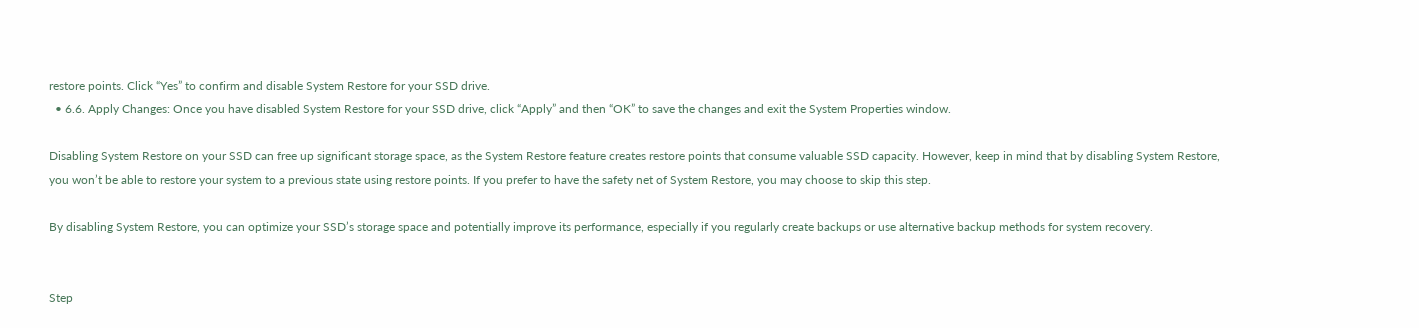restore points. Click “Yes” to confirm and disable System Restore for your SSD drive.
  • 6.6. Apply Changes: Once you have disabled System Restore for your SSD drive, click “Apply” and then “OK” to save the changes and exit the System Properties window.

Disabling System Restore on your SSD can free up significant storage space, as the System Restore feature creates restore points that consume valuable SSD capacity. However, keep in mind that by disabling System Restore, you won’t be able to restore your system to a previous state using restore points. If you prefer to have the safety net of System Restore, you may choose to skip this step.

By disabling System Restore, you can optimize your SSD’s storage space and potentially improve its performance, especially if you regularly create backups or use alternative backup methods for system recovery.


Step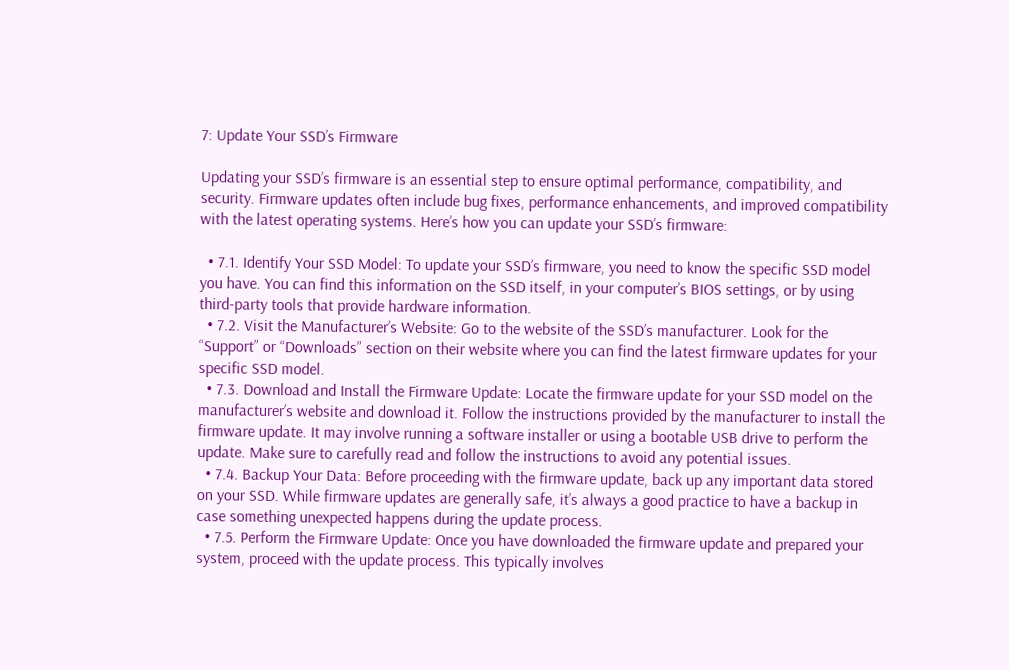7: Update Your SSD’s Firmware

Updating your SSD’s firmware is an essential step to ensure optimal performance, compatibility, and security. Firmware updates often include bug fixes, performance enhancements, and improved compatibility with the latest operating systems. Here’s how you can update your SSD’s firmware:

  • 7.1. Identify Your SSD Model: To update your SSD’s firmware, you need to know the specific SSD model you have. You can find this information on the SSD itself, in your computer’s BIOS settings, or by using third-party tools that provide hardware information.
  • 7.2. Visit the Manufacturer’s Website: Go to the website of the SSD’s manufacturer. Look for the “Support” or “Downloads” section on their website where you can find the latest firmware updates for your specific SSD model.
  • 7.3. Download and Install the Firmware Update: Locate the firmware update for your SSD model on the manufacturer’s website and download it. Follow the instructions provided by the manufacturer to install the firmware update. It may involve running a software installer or using a bootable USB drive to perform the update. Make sure to carefully read and follow the instructions to avoid any potential issues.
  • 7.4. Backup Your Data: Before proceeding with the firmware update, back up any important data stored on your SSD. While firmware updates are generally safe, it’s always a good practice to have a backup in case something unexpected happens during the update process.
  • 7.5. Perform the Firmware Update: Once you have downloaded the firmware update and prepared your system, proceed with the update process. This typically involves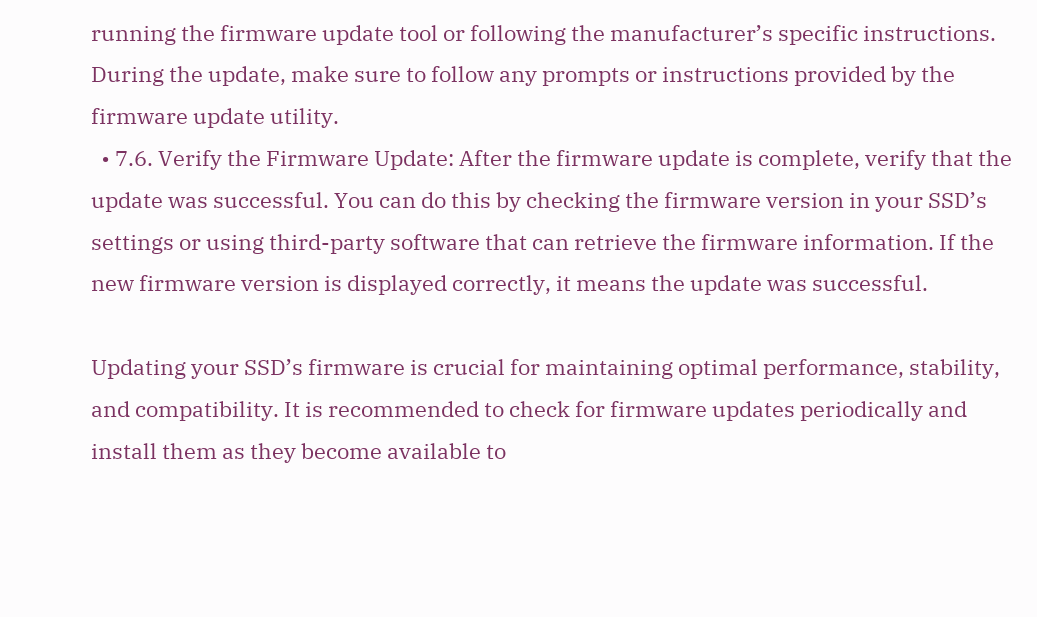running the firmware update tool or following the manufacturer’s specific instructions. During the update, make sure to follow any prompts or instructions provided by the firmware update utility.
  • 7.6. Verify the Firmware Update: After the firmware update is complete, verify that the update was successful. You can do this by checking the firmware version in your SSD’s settings or using third-party software that can retrieve the firmware information. If the new firmware version is displayed correctly, it means the update was successful.

Updating your SSD’s firmware is crucial for maintaining optimal performance, stability, and compatibility. It is recommended to check for firmware updates periodically and install them as they become available to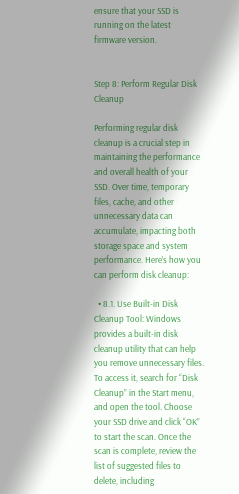ensure that your SSD is running on the latest firmware version.


Step 8: Perform Regular Disk Cleanup

Performing regular disk cleanup is a crucial step in maintaining the performance and overall health of your SSD. Over time, temporary files, cache, and other unnecessary data can accumulate, impacting both storage space and system performance. Here’s how you can perform disk cleanup:

  • 8.1. Use Built-in Disk Cleanup Tool: Windows provides a built-in disk cleanup utility that can help you remove unnecessary files. To access it, search for “Disk Cleanup” in the Start menu, and open the tool. Choose your SSD drive and click “OK” to start the scan. Once the scan is complete, review the list of suggested files to delete, including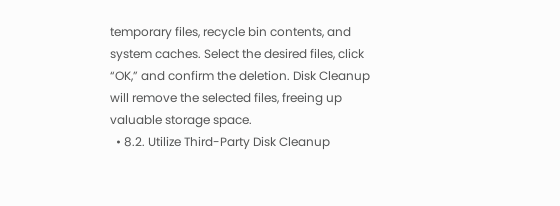temporary files, recycle bin contents, and system caches. Select the desired files, click “OK,” and confirm the deletion. Disk Cleanup will remove the selected files, freeing up valuable storage space.
  • 8.2. Utilize Third-Party Disk Cleanup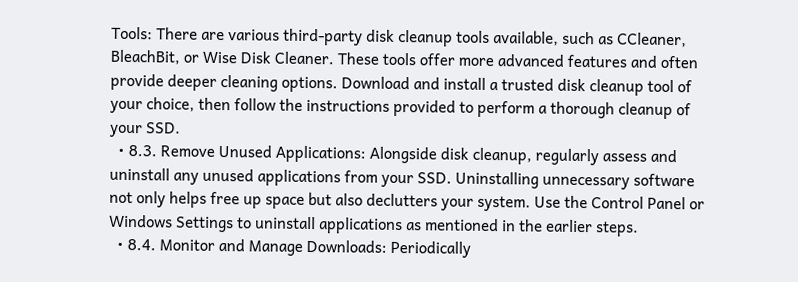Tools: There are various third-party disk cleanup tools available, such as CCleaner, BleachBit, or Wise Disk Cleaner. These tools offer more advanced features and often provide deeper cleaning options. Download and install a trusted disk cleanup tool of your choice, then follow the instructions provided to perform a thorough cleanup of your SSD.
  • 8.3. Remove Unused Applications: Alongside disk cleanup, regularly assess and uninstall any unused applications from your SSD. Uninstalling unnecessary software not only helps free up space but also declutters your system. Use the Control Panel or Windows Settings to uninstall applications as mentioned in the earlier steps.
  • 8.4. Monitor and Manage Downloads: Periodically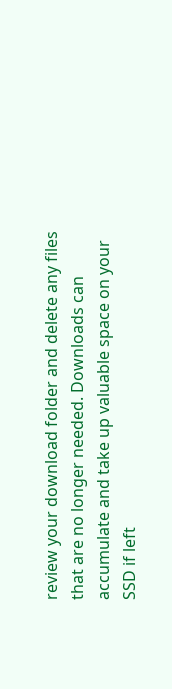review your download folder and delete any files that are no longer needed. Downloads can accumulate and take up valuable space on your SSD if left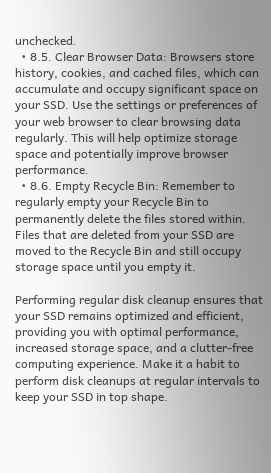unchecked.
  • 8.5. Clear Browser Data: Browsers store history, cookies, and cached files, which can accumulate and occupy significant space on your SSD. Use the settings or preferences of your web browser to clear browsing data regularly. This will help optimize storage space and potentially improve browser performance.
  • 8.6. Empty Recycle Bin: Remember to regularly empty your Recycle Bin to permanently delete the files stored within. Files that are deleted from your SSD are moved to the Recycle Bin and still occupy storage space until you empty it.

Performing regular disk cleanup ensures that your SSD remains optimized and efficient, providing you with optimal performance, increased storage space, and a clutter-free computing experience. Make it a habit to perform disk cleanups at regular intervals to keep your SSD in top shape.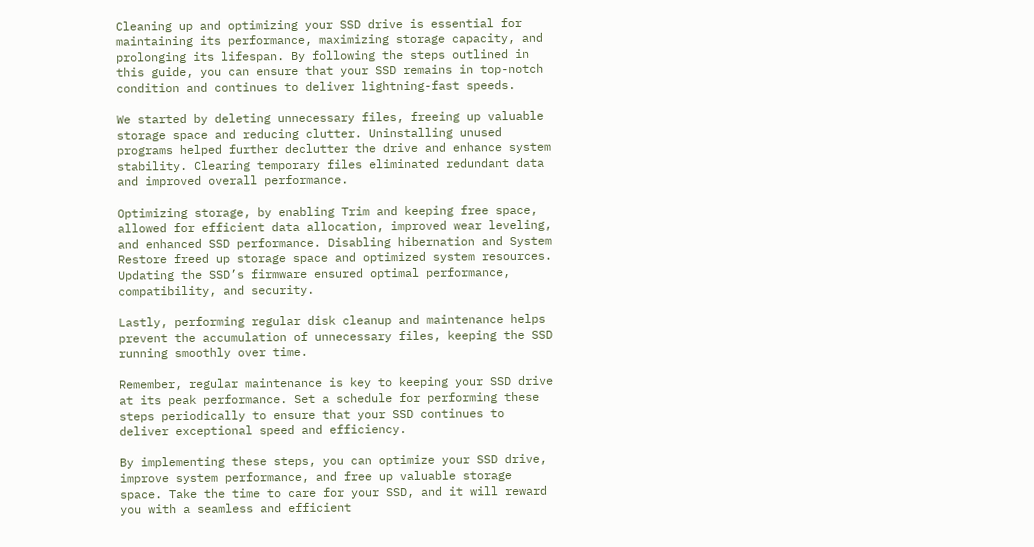Cleaning up and optimizing your SSD drive is essential for maintaining its performance, maximizing storage capacity, and prolonging its lifespan. By following the steps outlined in this guide, you can ensure that your SSD remains in top-notch condition and continues to deliver lightning-fast speeds.

We started by deleting unnecessary files, freeing up valuable storage space and reducing clutter. Uninstalling unused programs helped further declutter the drive and enhance system stability. Clearing temporary files eliminated redundant data and improved overall performance.

Optimizing storage, by enabling Trim and keeping free space, allowed for efficient data allocation, improved wear leveling, and enhanced SSD performance. Disabling hibernation and System Restore freed up storage space and optimized system resources. Updating the SSD’s firmware ensured optimal performance, compatibility, and security.

Lastly, performing regular disk cleanup and maintenance helps prevent the accumulation of unnecessary files, keeping the SSD running smoothly over time.

Remember, regular maintenance is key to keeping your SSD drive at its peak performance. Set a schedule for performing these steps periodically to ensure that your SSD continues to deliver exceptional speed and efficiency.

By implementing these steps, you can optimize your SSD drive, improve system performance, and free up valuable storage space. Take the time to care for your SSD, and it will reward you with a seamless and efficient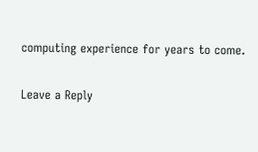computing experience for years to come.

Leave a Reply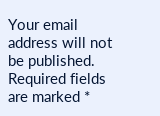Your email address will not be published. Required fields are marked *